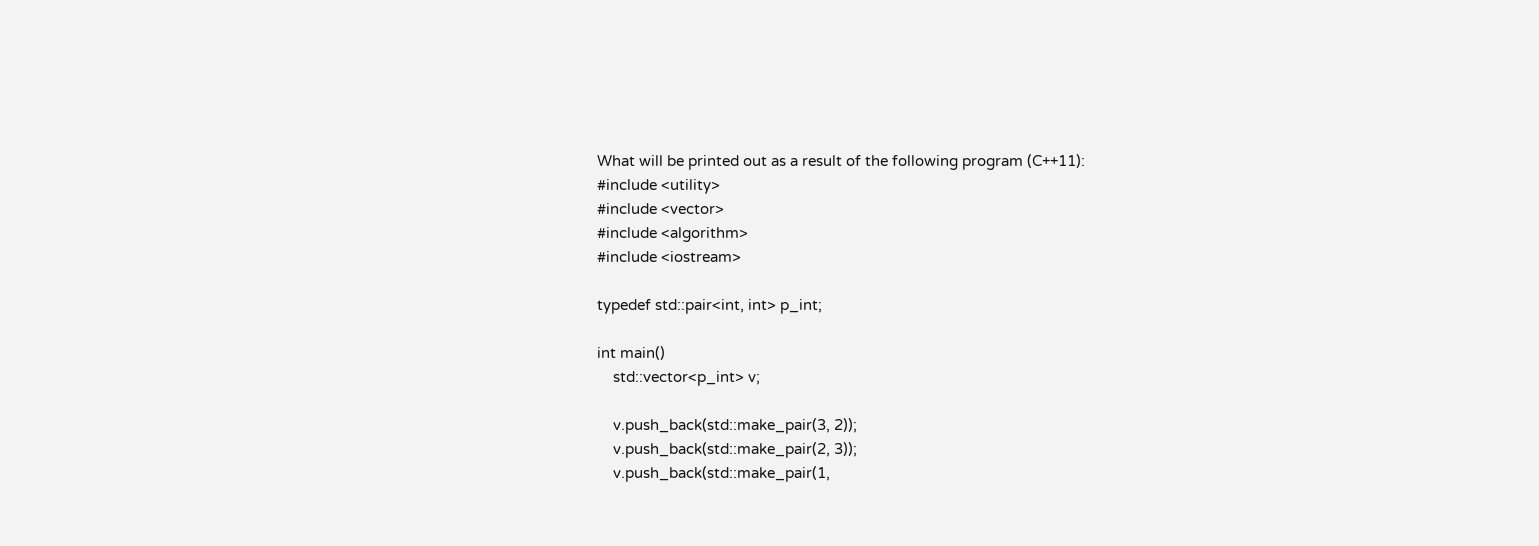What will be printed out as a result of the following program (C++11):
#include <utility>
#include <vector>
#include <algorithm>
#include <iostream>

typedef std::pair<int, int> p_int;

int main()
    std::vector<p_int> v;

    v.push_back(std::make_pair(3, 2));
    v.push_back(std::make_pair(2, 3));
    v.push_back(std::make_pair(1,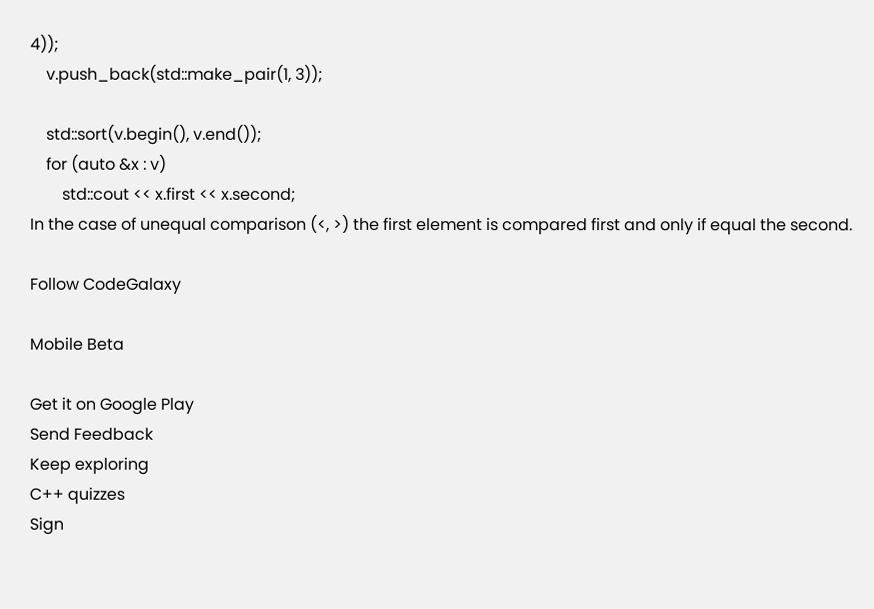4));
    v.push_back(std::make_pair(1, 3));

    std::sort(v.begin(), v.end());
    for (auto &x : v)
        std::cout << x.first << x.second;
In the case of unequal comparison (<, >) the first element is compared first and only if equal the second.

Follow CodeGalaxy

Mobile Beta

Get it on Google Play
Send Feedback
Keep exploring
C++ quizzes
Sign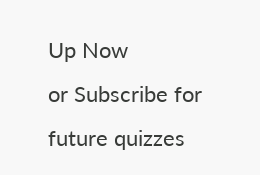Up Now
or Subscribe for future quizzes